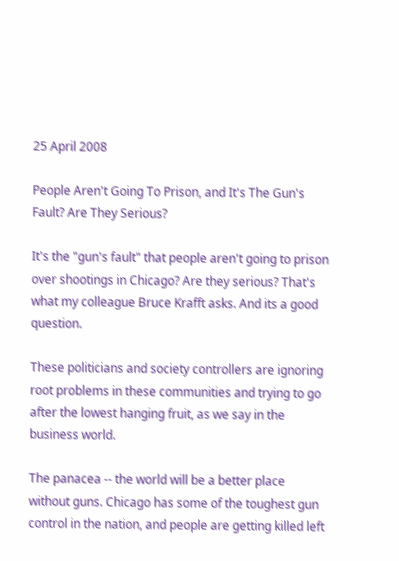25 April 2008

People Aren't Going To Prison, and It's The Gun's Fault? Are They Serious?

It's the "gun's fault" that people aren't going to prison over shootings in Chicago? Are they serious? That's what my colleague Bruce Krafft asks. And its a good question.

These politicians and society controllers are ignoring root problems in these communities and trying to go after the lowest hanging fruit, as we say in the business world.

The panacea -- the world will be a better place without guns. Chicago has some of the toughest gun control in the nation, and people are getting killed left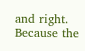and right. Because the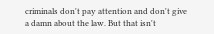criminals don't pay attention and don't give a damn about the law. But that isn't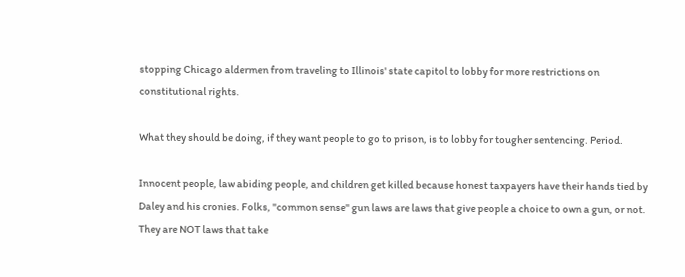stopping Chicago aldermen from traveling to Illinois' state capitol to lobby for more restrictions on constitutional rights.

What they should be doing, if they want people to go to prison, is to lobby for tougher sentencing. Period.

Innocent people, law abiding people, and children get killed because honest taxpayers have their hands tied by Daley and his cronies. Folks, "common sense" gun laws are laws that give people a choice to own a gun, or not. They are NOT laws that take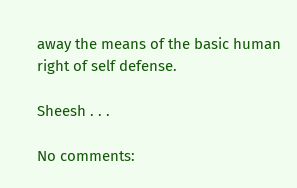away the means of the basic human right of self defense.

Sheesh . . .

No comments: